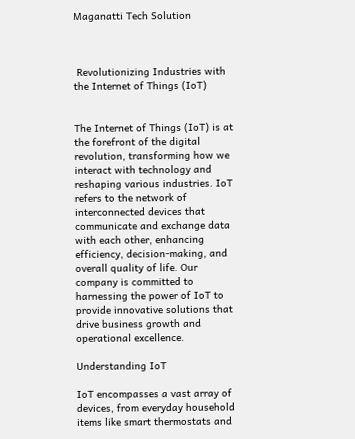Maganatti Tech Solution



 Revolutionizing Industries with the Internet of Things (IoT)


The Internet of Things (IoT) is at the forefront of the digital revolution, transforming how we interact with technology and reshaping various industries. IoT refers to the network of interconnected devices that communicate and exchange data with each other, enhancing efficiency, decision-making, and overall quality of life. Our company is committed to harnessing the power of IoT to provide innovative solutions that drive business growth and operational excellence.

Understanding IoT

IoT encompasses a vast array of devices, from everyday household items like smart thermostats and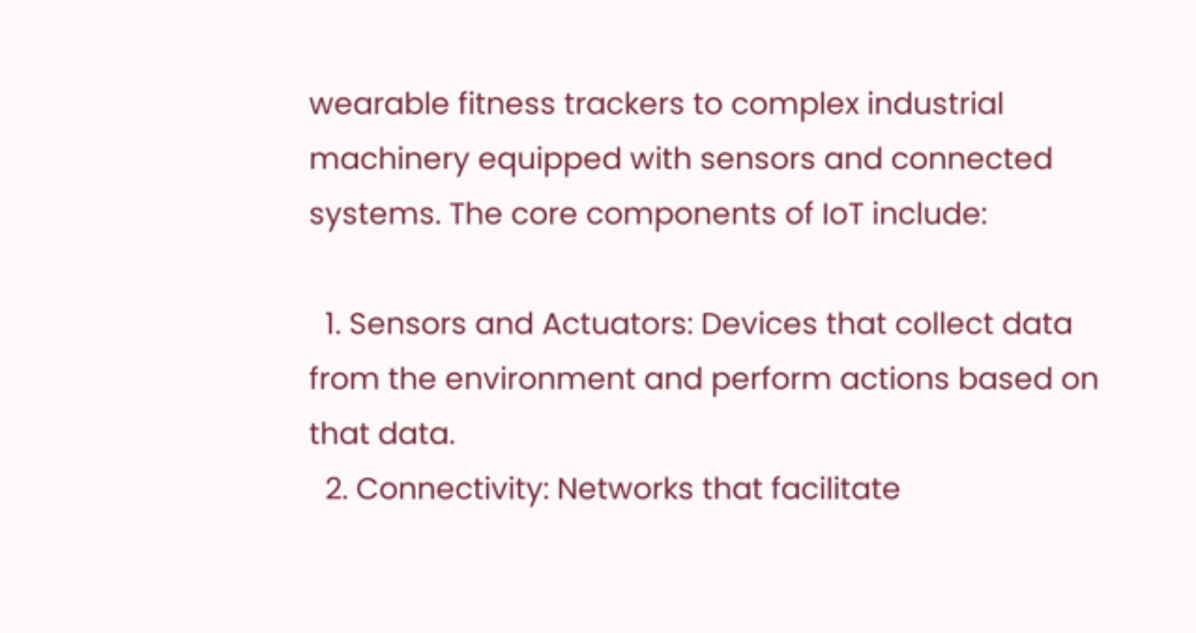wearable fitness trackers to complex industrial machinery equipped with sensors and connected systems. The core components of IoT include:

  1. Sensors and Actuators: Devices that collect data from the environment and perform actions based on that data.
  2. Connectivity: Networks that facilitate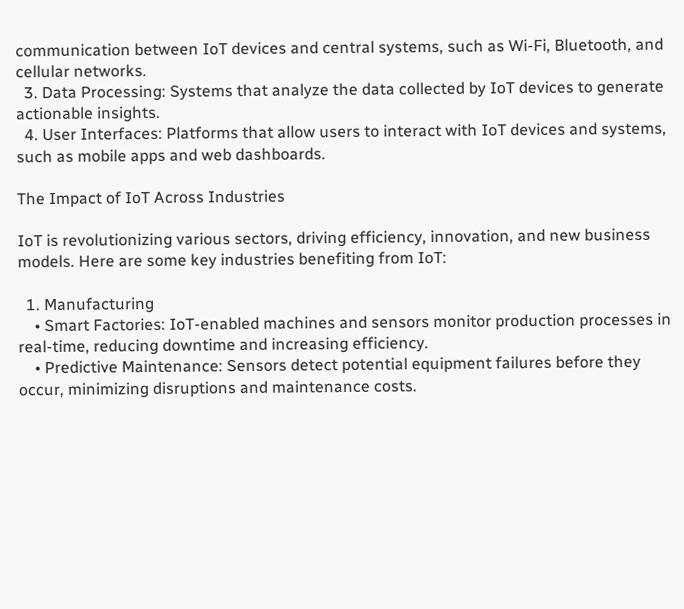communication between IoT devices and central systems, such as Wi-Fi, Bluetooth, and cellular networks.
  3. Data Processing: Systems that analyze the data collected by IoT devices to generate actionable insights.
  4. User Interfaces: Platforms that allow users to interact with IoT devices and systems, such as mobile apps and web dashboards.

The Impact of IoT Across Industries

IoT is revolutionizing various sectors, driving efficiency, innovation, and new business models. Here are some key industries benefiting from IoT:

  1. Manufacturing
    • Smart Factories: IoT-enabled machines and sensors monitor production processes in real-time, reducing downtime and increasing efficiency.
    • Predictive Maintenance: Sensors detect potential equipment failures before they occur, minimizing disruptions and maintenance costs.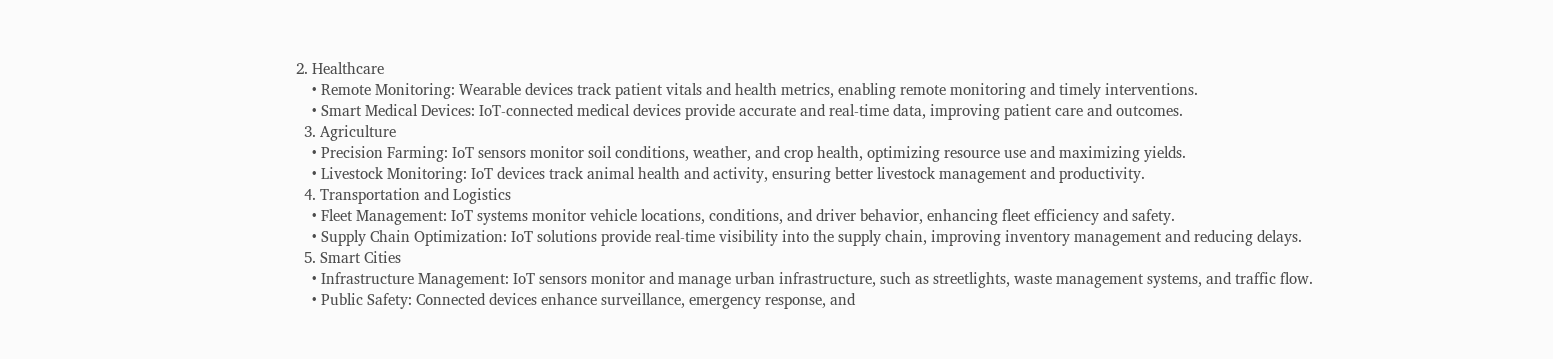2. Healthcare
    • Remote Monitoring: Wearable devices track patient vitals and health metrics, enabling remote monitoring and timely interventions.
    • Smart Medical Devices: IoT-connected medical devices provide accurate and real-time data, improving patient care and outcomes.
  3. Agriculture
    • Precision Farming: IoT sensors monitor soil conditions, weather, and crop health, optimizing resource use and maximizing yields.
    • Livestock Monitoring: IoT devices track animal health and activity, ensuring better livestock management and productivity.
  4. Transportation and Logistics
    • Fleet Management: IoT systems monitor vehicle locations, conditions, and driver behavior, enhancing fleet efficiency and safety.
    • Supply Chain Optimization: IoT solutions provide real-time visibility into the supply chain, improving inventory management and reducing delays.
  5. Smart Cities
    • Infrastructure Management: IoT sensors monitor and manage urban infrastructure, such as streetlights, waste management systems, and traffic flow.
    • Public Safety: Connected devices enhance surveillance, emergency response, and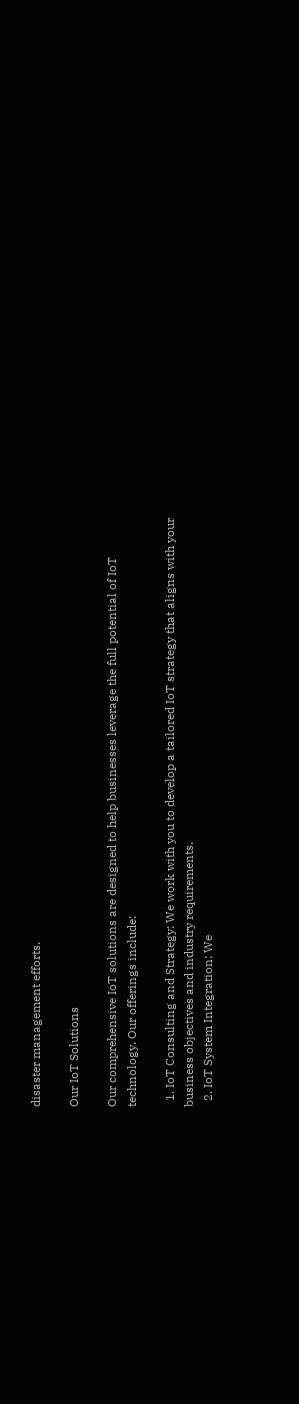disaster management efforts.

Our IoT Solutions

Our comprehensive IoT solutions are designed to help businesses leverage the full potential of IoT technology. Our offerings include:

  1. IoT Consulting and Strategy: We work with you to develop a tailored IoT strategy that aligns with your business objectives and industry requirements.
  2. IoT System Integration: We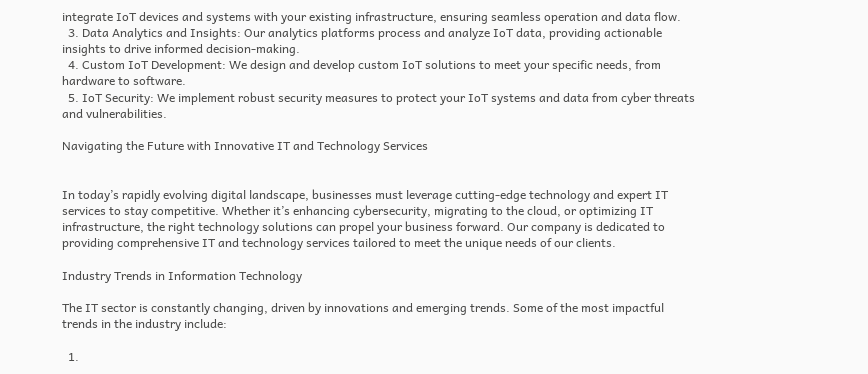integrate IoT devices and systems with your existing infrastructure, ensuring seamless operation and data flow.
  3. Data Analytics and Insights: Our analytics platforms process and analyze IoT data, providing actionable insights to drive informed decision-making.
  4. Custom IoT Development: We design and develop custom IoT solutions to meet your specific needs, from hardware to software.
  5. IoT Security: We implement robust security measures to protect your IoT systems and data from cyber threats and vulnerabilities.

Navigating the Future with Innovative IT and Technology Services


In today’s rapidly evolving digital landscape, businesses must leverage cutting-edge technology and expert IT services to stay competitive. Whether it’s enhancing cybersecurity, migrating to the cloud, or optimizing IT infrastructure, the right technology solutions can propel your business forward. Our company is dedicated to providing comprehensive IT and technology services tailored to meet the unique needs of our clients.

Industry Trends in Information Technology

The IT sector is constantly changing, driven by innovations and emerging trends. Some of the most impactful trends in the industry include:

  1.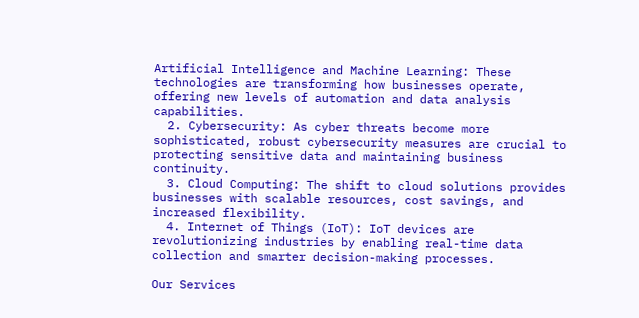Artificial Intelligence and Machine Learning: These technologies are transforming how businesses operate, offering new levels of automation and data analysis capabilities.
  2. Cybersecurity: As cyber threats become more sophisticated, robust cybersecurity measures are crucial to protecting sensitive data and maintaining business continuity.
  3. Cloud Computing: The shift to cloud solutions provides businesses with scalable resources, cost savings, and increased flexibility.
  4. Internet of Things (IoT): IoT devices are revolutionizing industries by enabling real-time data collection and smarter decision-making processes.

Our Services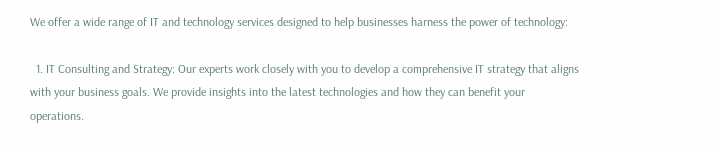We offer a wide range of IT and technology services designed to help businesses harness the power of technology:

  1. IT Consulting and Strategy: Our experts work closely with you to develop a comprehensive IT strategy that aligns with your business goals. We provide insights into the latest technologies and how they can benefit your operations.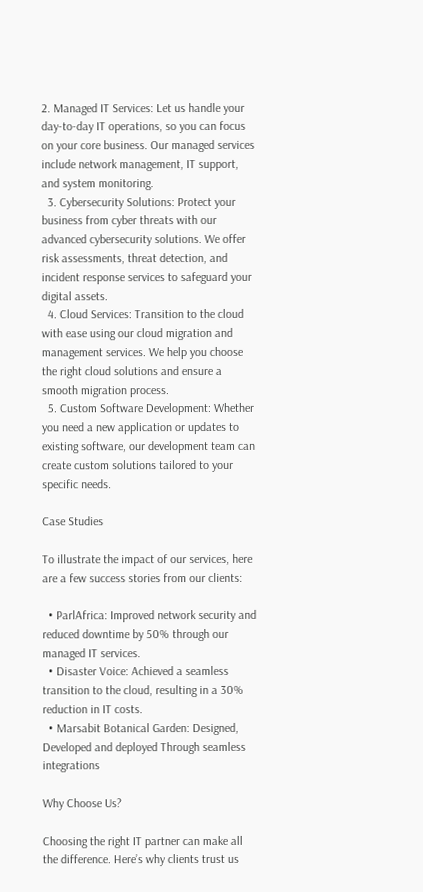2. Managed IT Services: Let us handle your day-to-day IT operations, so you can focus on your core business. Our managed services include network management, IT support, and system monitoring.
  3. Cybersecurity Solutions: Protect your business from cyber threats with our advanced cybersecurity solutions. We offer risk assessments, threat detection, and incident response services to safeguard your digital assets.
  4. Cloud Services: Transition to the cloud with ease using our cloud migration and management services. We help you choose the right cloud solutions and ensure a smooth migration process.
  5. Custom Software Development: Whether you need a new application or updates to existing software, our development team can create custom solutions tailored to your specific needs.

Case Studies

To illustrate the impact of our services, here are a few success stories from our clients:

  • ParlAfrica: Improved network security and reduced downtime by 50% through our managed IT services.
  • Disaster Voice: Achieved a seamless transition to the cloud, resulting in a 30% reduction in IT costs.
  • Marsabit Botanical Garden: Designed, Developed and deployed Through seamless integrations

Why Choose Us?

Choosing the right IT partner can make all the difference. Here’s why clients trust us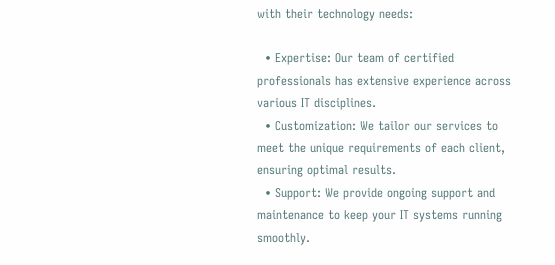with their technology needs:

  • Expertise: Our team of certified professionals has extensive experience across various IT disciplines.
  • Customization: We tailor our services to meet the unique requirements of each client, ensuring optimal results.
  • Support: We provide ongoing support and maintenance to keep your IT systems running smoothly.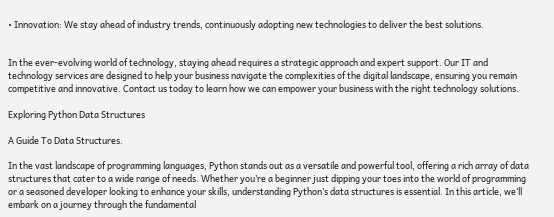• Innovation: We stay ahead of industry trends, continuously adopting new technologies to deliver the best solutions.


In the ever-evolving world of technology, staying ahead requires a strategic approach and expert support. Our IT and technology services are designed to help your business navigate the complexities of the digital landscape, ensuring you remain competitive and innovative. Contact us today to learn how we can empower your business with the right technology solutions.

Exploring Python Data Structures

A Guide To Data Structures.

In the vast landscape of programming languages, Python stands out as a versatile and powerful tool, offering a rich array of data structures that cater to a wide range of needs. Whether you’re a beginner just dipping your toes into the world of programming or a seasoned developer looking to enhance your skills, understanding Python’s data structures is essential. In this article, we’ll embark on a journey through the fundamental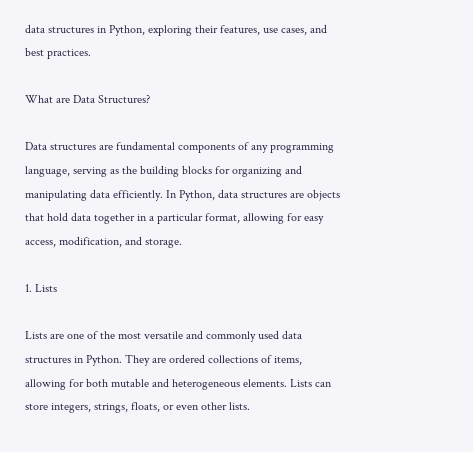data structures in Python, exploring their features, use cases, and best practices.

What are Data Structures?

Data structures are fundamental components of any programming language, serving as the building blocks for organizing and manipulating data efficiently. In Python, data structures are objects that hold data together in a particular format, allowing for easy access, modification, and storage.

1. Lists

Lists are one of the most versatile and commonly used data structures in Python. They are ordered collections of items, allowing for both mutable and heterogeneous elements. Lists can store integers, strings, floats, or even other lists.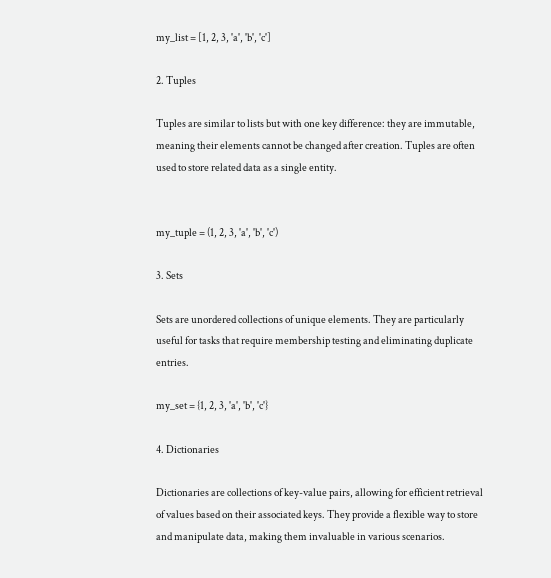my_list = [1, 2, 3, 'a', 'b', 'c']

2. Tuples

Tuples are similar to lists but with one key difference: they are immutable, meaning their elements cannot be changed after creation. Tuples are often used to store related data as a single entity.


my_tuple = (1, 2, 3, 'a', 'b', 'c')

3. Sets

Sets are unordered collections of unique elements. They are particularly useful for tasks that require membership testing and eliminating duplicate entries.

my_set = {1, 2, 3, 'a', 'b', 'c'}

4. Dictionaries

Dictionaries are collections of key-value pairs, allowing for efficient retrieval of values based on their associated keys. They provide a flexible way to store and manipulate data, making them invaluable in various scenarios.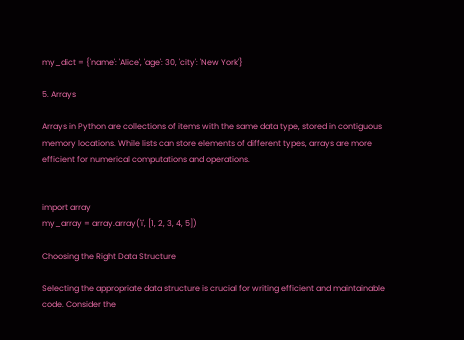my_dict = {'name': 'Alice', 'age': 30, 'city': 'New York'}

5. Arrays

Arrays in Python are collections of items with the same data type, stored in contiguous memory locations. While lists can store elements of different types, arrays are more efficient for numerical computations and operations.


import array
my_array = array.array('i', [1, 2, 3, 4, 5])

Choosing the Right Data Structure

Selecting the appropriate data structure is crucial for writing efficient and maintainable code. Consider the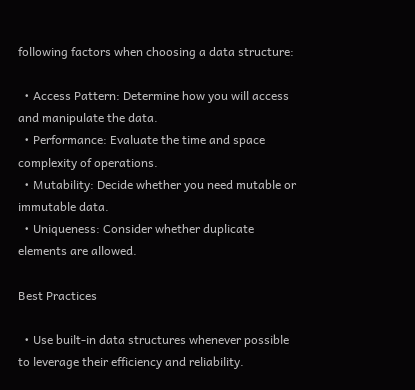following factors when choosing a data structure:

  • Access Pattern: Determine how you will access and manipulate the data.
  • Performance: Evaluate the time and space complexity of operations.
  • Mutability: Decide whether you need mutable or immutable data.
  • Uniqueness: Consider whether duplicate elements are allowed.

Best Practices

  • Use built-in data structures whenever possible to leverage their efficiency and reliability.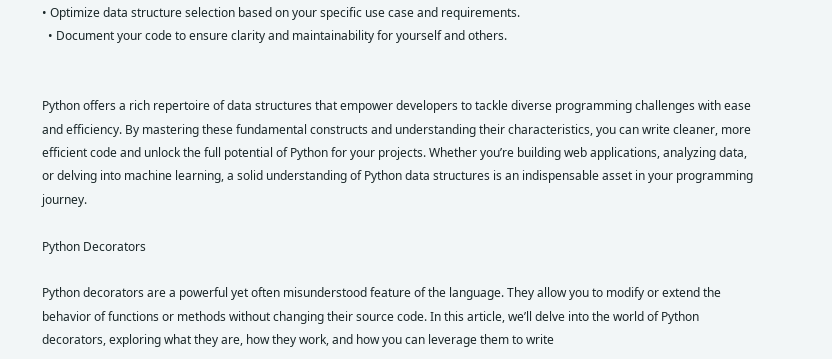• Optimize data structure selection based on your specific use case and requirements.
  • Document your code to ensure clarity and maintainability for yourself and others.


Python offers a rich repertoire of data structures that empower developers to tackle diverse programming challenges with ease and efficiency. By mastering these fundamental constructs and understanding their characteristics, you can write cleaner, more efficient code and unlock the full potential of Python for your projects. Whether you’re building web applications, analyzing data, or delving into machine learning, a solid understanding of Python data structures is an indispensable asset in your programming journey.

Python Decorators

Python decorators are a powerful yet often misunderstood feature of the language. They allow you to modify or extend the behavior of functions or methods without changing their source code. In this article, we’ll delve into the world of Python decorators, exploring what they are, how they work, and how you can leverage them to write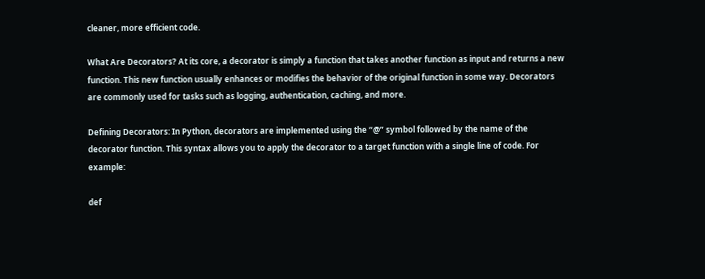cleaner, more efficient code.

What Are Decorators? At its core, a decorator is simply a function that takes another function as input and returns a new function. This new function usually enhances or modifies the behavior of the original function in some way. Decorators are commonly used for tasks such as logging, authentication, caching, and more.

Defining Decorators: In Python, decorators are implemented using the “@” symbol followed by the name of the decorator function. This syntax allows you to apply the decorator to a target function with a single line of code. For example:

def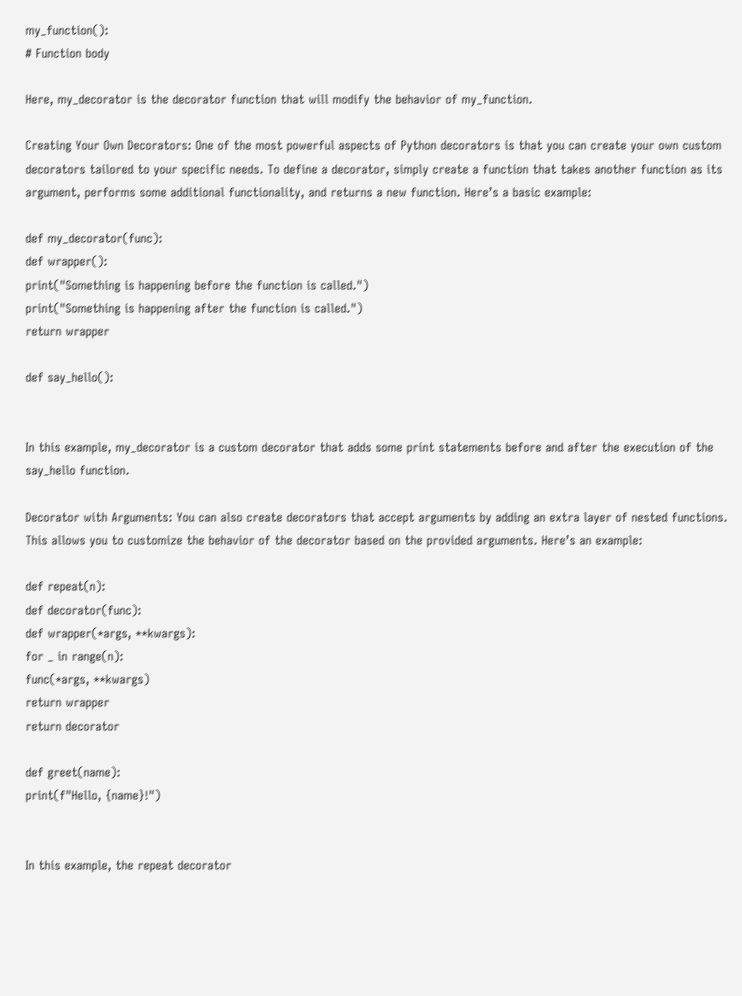my_function():
# Function body

Here, my_decorator is the decorator function that will modify the behavior of my_function.

Creating Your Own Decorators: One of the most powerful aspects of Python decorators is that you can create your own custom decorators tailored to your specific needs. To define a decorator, simply create a function that takes another function as its argument, performs some additional functionality, and returns a new function. Here’s a basic example:

def my_decorator(func):
def wrapper():
print("Something is happening before the function is called.")
print("Something is happening after the function is called.")
return wrapper

def say_hello():


In this example, my_decorator is a custom decorator that adds some print statements before and after the execution of the say_hello function.

Decorator with Arguments: You can also create decorators that accept arguments by adding an extra layer of nested functions. This allows you to customize the behavior of the decorator based on the provided arguments. Here’s an example:

def repeat(n):
def decorator(func):
def wrapper(*args, **kwargs):
for _ in range(n):
func(*args, **kwargs)
return wrapper
return decorator

def greet(name):
print(f"Hello, {name}!")


In this example, the repeat decorator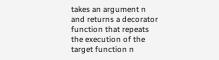takes an argument n and returns a decorator function that repeats the execution of the target function n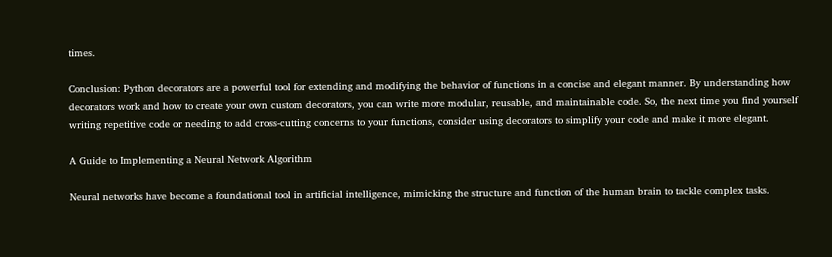times.

Conclusion: Python decorators are a powerful tool for extending and modifying the behavior of functions in a concise and elegant manner. By understanding how decorators work and how to create your own custom decorators, you can write more modular, reusable, and maintainable code. So, the next time you find yourself writing repetitive code or needing to add cross-cutting concerns to your functions, consider using decorators to simplify your code and make it more elegant.

A Guide to Implementing a Neural Network Algorithm

Neural networks have become a foundational tool in artificial intelligence, mimicking the structure and function of the human brain to tackle complex tasks.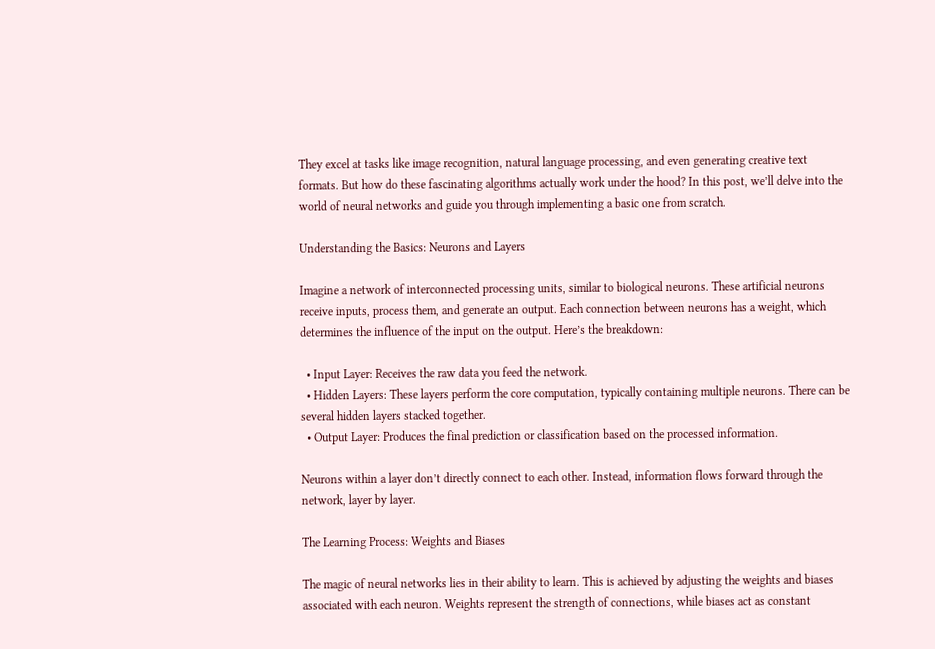They excel at tasks like image recognition, natural language processing, and even generating creative text formats. But how do these fascinating algorithms actually work under the hood? In this post, we’ll delve into the world of neural networks and guide you through implementing a basic one from scratch.

Understanding the Basics: Neurons and Layers

Imagine a network of interconnected processing units, similar to biological neurons. These artificial neurons receive inputs, process them, and generate an output. Each connection between neurons has a weight, which determines the influence of the input on the output. Here’s the breakdown:

  • Input Layer: Receives the raw data you feed the network.
  • Hidden Layers: These layers perform the core computation, typically containing multiple neurons. There can be several hidden layers stacked together.
  • Output Layer: Produces the final prediction or classification based on the processed information.

Neurons within a layer don’t directly connect to each other. Instead, information flows forward through the network, layer by layer.

The Learning Process: Weights and Biases

The magic of neural networks lies in their ability to learn. This is achieved by adjusting the weights and biases associated with each neuron. Weights represent the strength of connections, while biases act as constant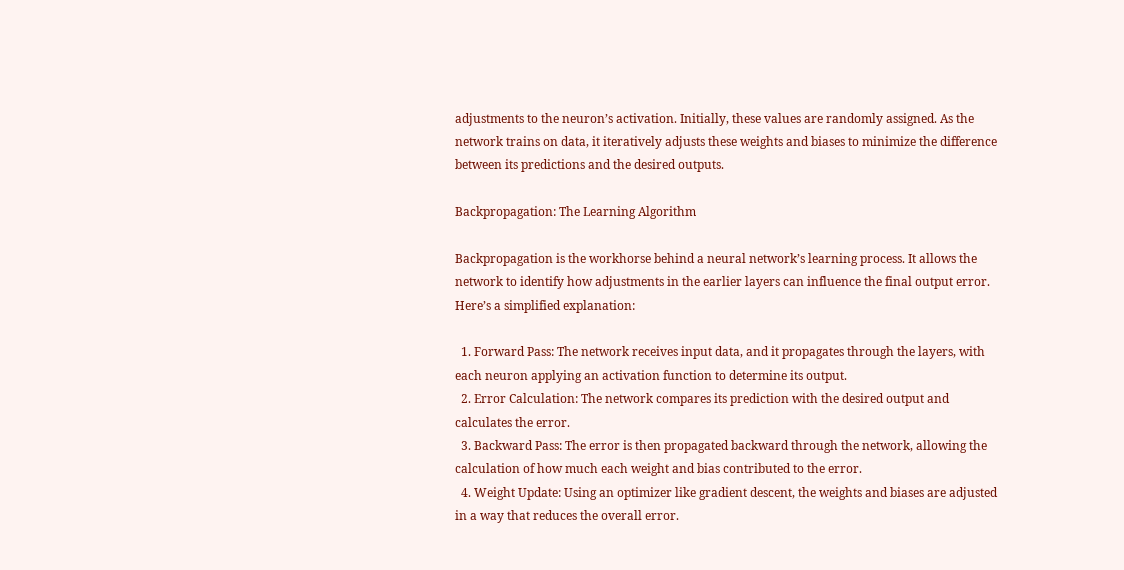adjustments to the neuron’s activation. Initially, these values are randomly assigned. As the network trains on data, it iteratively adjusts these weights and biases to minimize the difference between its predictions and the desired outputs.

Backpropagation: The Learning Algorithm

Backpropagation is the workhorse behind a neural network’s learning process. It allows the network to identify how adjustments in the earlier layers can influence the final output error. Here’s a simplified explanation:

  1. Forward Pass: The network receives input data, and it propagates through the layers, with each neuron applying an activation function to determine its output.
  2. Error Calculation: The network compares its prediction with the desired output and calculates the error.
  3. Backward Pass: The error is then propagated backward through the network, allowing the calculation of how much each weight and bias contributed to the error.
  4. Weight Update: Using an optimizer like gradient descent, the weights and biases are adjusted in a way that reduces the overall error.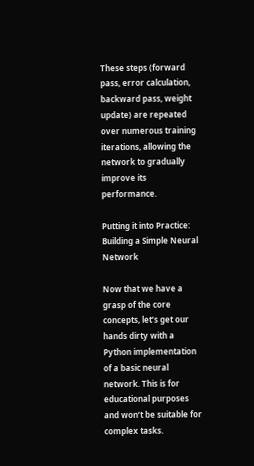These steps (forward pass, error calculation, backward pass, weight update) are repeated over numerous training iterations, allowing the network to gradually improve its performance.

Putting it into Practice: Building a Simple Neural Network

Now that we have a grasp of the core concepts, let’s get our hands dirty with a Python implementation of a basic neural network. This is for educational purposes and won’t be suitable for complex tasks.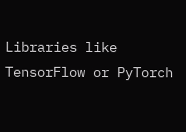Libraries like TensorFlow or PyTorch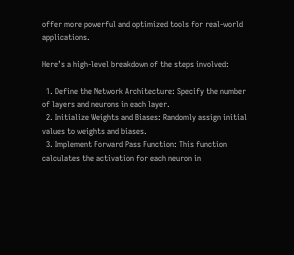offer more powerful and optimized tools for real-world applications.

Here’s a high-level breakdown of the steps involved:

  1. Define the Network Architecture: Specify the number of layers and neurons in each layer.
  2. Initialize Weights and Biases: Randomly assign initial values to weights and biases.
  3. Implement Forward Pass Function: This function calculates the activation for each neuron in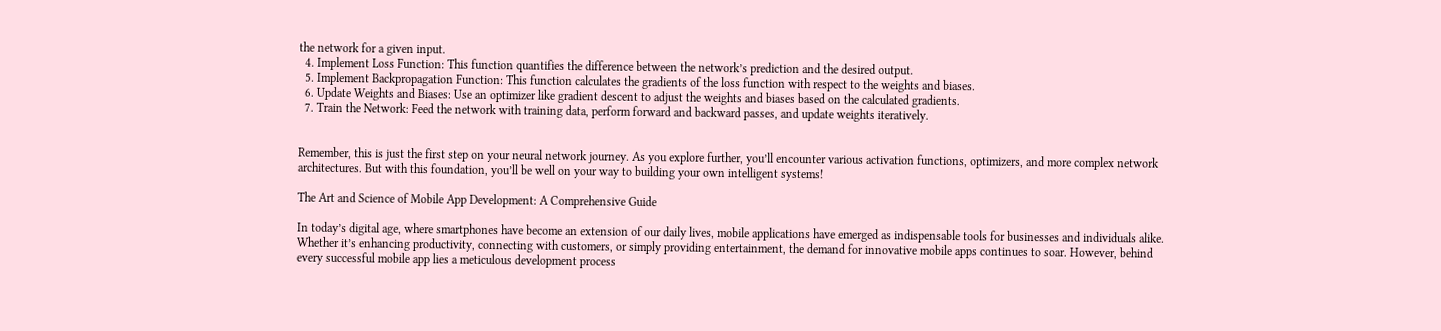the network for a given input.
  4. Implement Loss Function: This function quantifies the difference between the network’s prediction and the desired output.
  5. Implement Backpropagation Function: This function calculates the gradients of the loss function with respect to the weights and biases.
  6. Update Weights and Biases: Use an optimizer like gradient descent to adjust the weights and biases based on the calculated gradients.
  7. Train the Network: Feed the network with training data, perform forward and backward passes, and update weights iteratively.


Remember, this is just the first step on your neural network journey. As you explore further, you’ll encounter various activation functions, optimizers, and more complex network architectures. But with this foundation, you’ll be well on your way to building your own intelligent systems!

The Art and Science of Mobile App Development: A Comprehensive Guide

In today’s digital age, where smartphones have become an extension of our daily lives, mobile applications have emerged as indispensable tools for businesses and individuals alike. Whether it’s enhancing productivity, connecting with customers, or simply providing entertainment, the demand for innovative mobile apps continues to soar. However, behind every successful mobile app lies a meticulous development process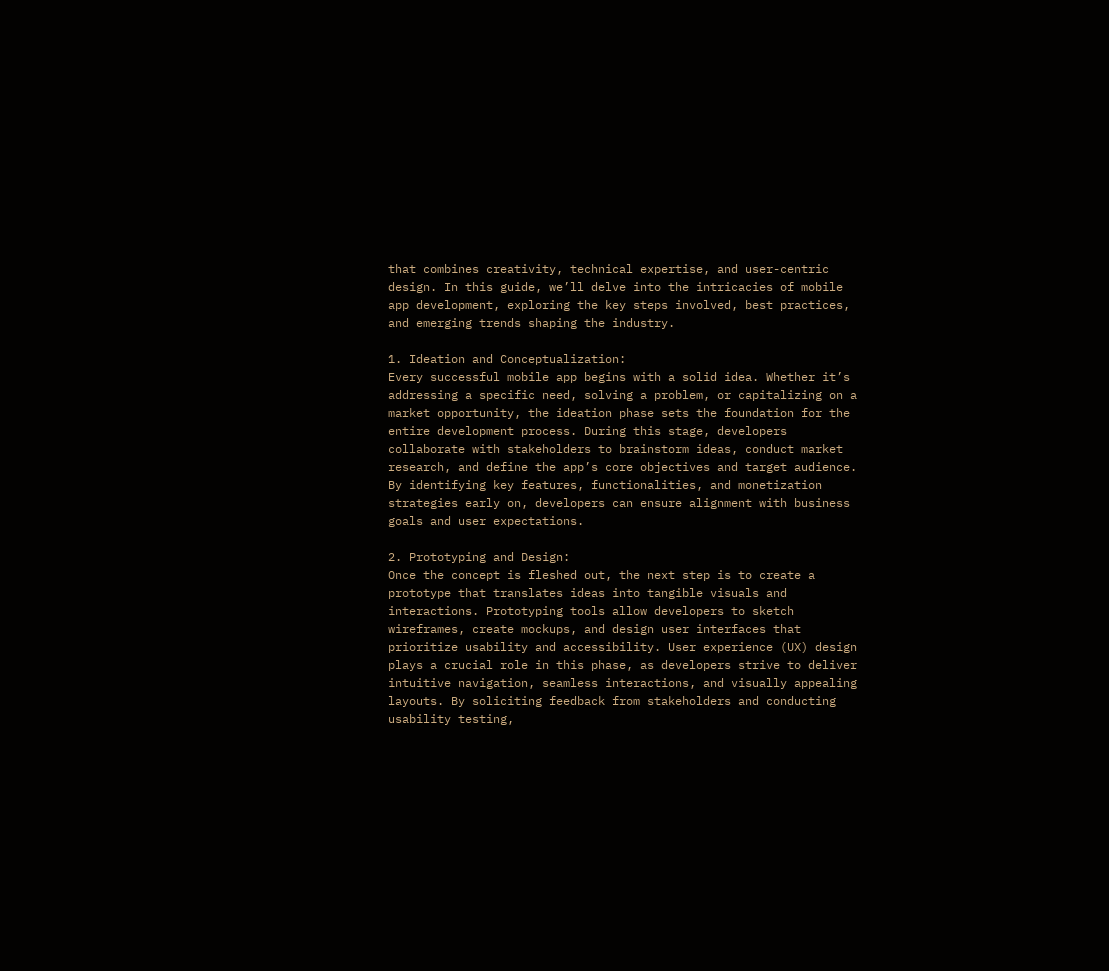that combines creativity, technical expertise, and user-centric design. In this guide, we’ll delve into the intricacies of mobile app development, exploring the key steps involved, best practices, and emerging trends shaping the industry.

1. Ideation and Conceptualization:
Every successful mobile app begins with a solid idea. Whether it’s addressing a specific need, solving a problem, or capitalizing on a market opportunity, the ideation phase sets the foundation for the entire development process. During this stage, developers collaborate with stakeholders to brainstorm ideas, conduct market research, and define the app’s core objectives and target audience. By identifying key features, functionalities, and monetization strategies early on, developers can ensure alignment with business goals and user expectations.

2. Prototyping and Design:
Once the concept is fleshed out, the next step is to create a prototype that translates ideas into tangible visuals and interactions. Prototyping tools allow developers to sketch wireframes, create mockups, and design user interfaces that prioritize usability and accessibility. User experience (UX) design plays a crucial role in this phase, as developers strive to deliver intuitive navigation, seamless interactions, and visually appealing layouts. By soliciting feedback from stakeholders and conducting usability testing,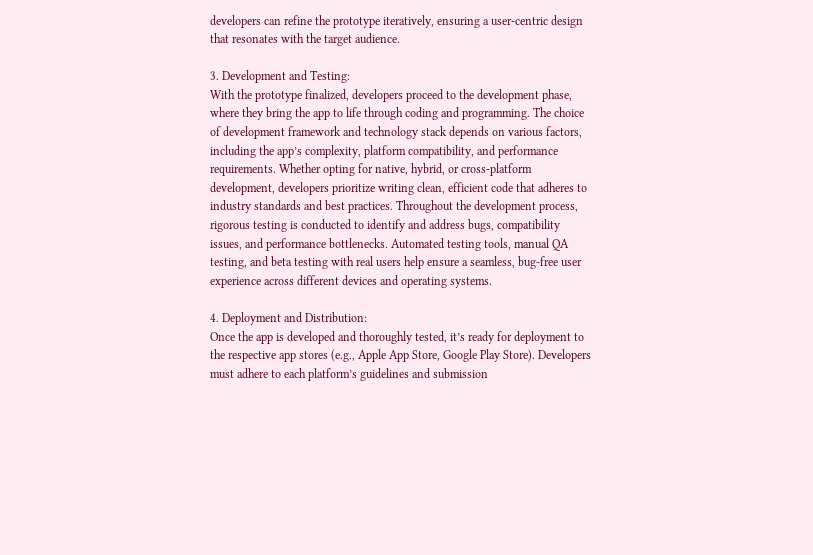developers can refine the prototype iteratively, ensuring a user-centric design that resonates with the target audience.

3. Development and Testing:
With the prototype finalized, developers proceed to the development phase, where they bring the app to life through coding and programming. The choice of development framework and technology stack depends on various factors, including the app’s complexity, platform compatibility, and performance requirements. Whether opting for native, hybrid, or cross-platform development, developers prioritize writing clean, efficient code that adheres to industry standards and best practices. Throughout the development process, rigorous testing is conducted to identify and address bugs, compatibility issues, and performance bottlenecks. Automated testing tools, manual QA testing, and beta testing with real users help ensure a seamless, bug-free user experience across different devices and operating systems.

4. Deployment and Distribution:
Once the app is developed and thoroughly tested, it’s ready for deployment to the respective app stores (e.g., Apple App Store, Google Play Store). Developers must adhere to each platform’s guidelines and submission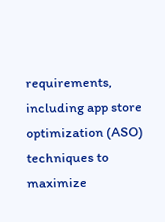requirements, including app store optimization (ASO) techniques to maximize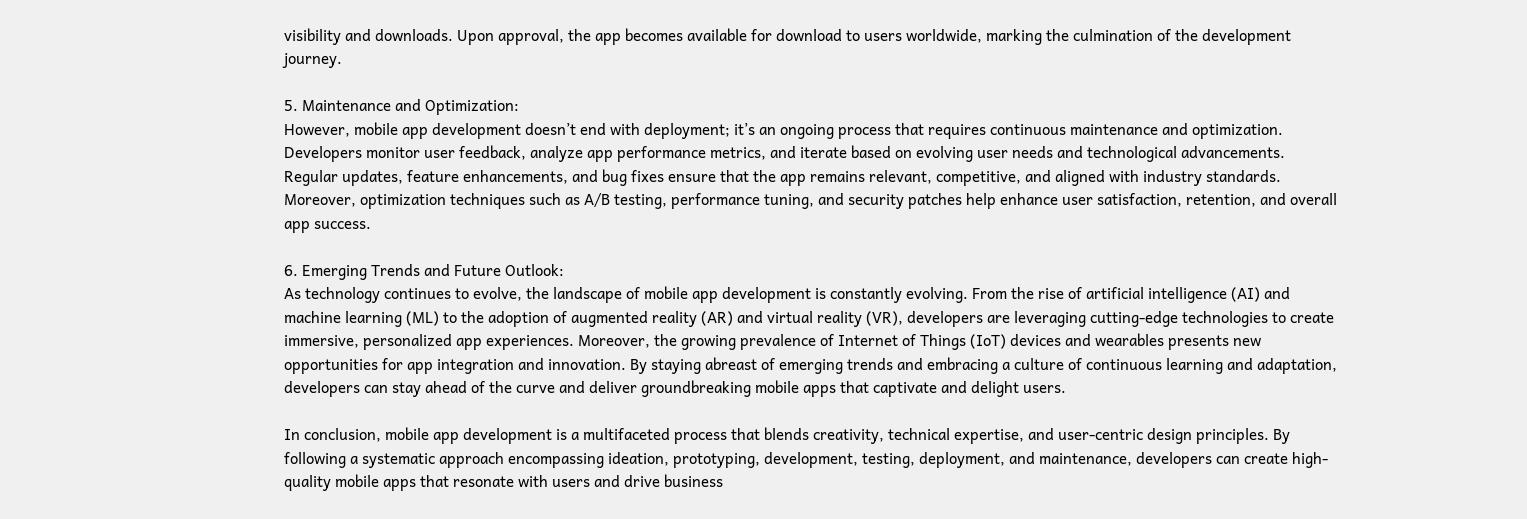visibility and downloads. Upon approval, the app becomes available for download to users worldwide, marking the culmination of the development journey.

5. Maintenance and Optimization:
However, mobile app development doesn’t end with deployment; it’s an ongoing process that requires continuous maintenance and optimization. Developers monitor user feedback, analyze app performance metrics, and iterate based on evolving user needs and technological advancements. Regular updates, feature enhancements, and bug fixes ensure that the app remains relevant, competitive, and aligned with industry standards. Moreover, optimization techniques such as A/B testing, performance tuning, and security patches help enhance user satisfaction, retention, and overall app success.

6. Emerging Trends and Future Outlook:
As technology continues to evolve, the landscape of mobile app development is constantly evolving. From the rise of artificial intelligence (AI) and machine learning (ML) to the adoption of augmented reality (AR) and virtual reality (VR), developers are leveraging cutting-edge technologies to create immersive, personalized app experiences. Moreover, the growing prevalence of Internet of Things (IoT) devices and wearables presents new opportunities for app integration and innovation. By staying abreast of emerging trends and embracing a culture of continuous learning and adaptation, developers can stay ahead of the curve and deliver groundbreaking mobile apps that captivate and delight users.

In conclusion, mobile app development is a multifaceted process that blends creativity, technical expertise, and user-centric design principles. By following a systematic approach encompassing ideation, prototyping, development, testing, deployment, and maintenance, developers can create high-quality mobile apps that resonate with users and drive business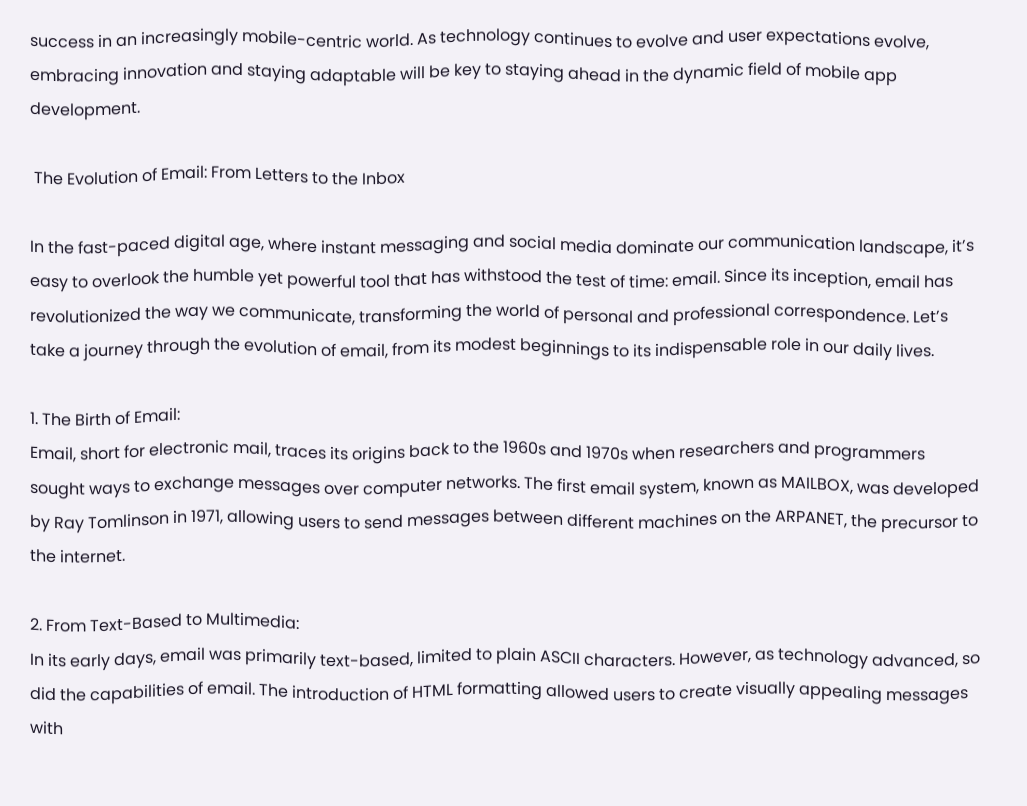success in an increasingly mobile-centric world. As technology continues to evolve and user expectations evolve, embracing innovation and staying adaptable will be key to staying ahead in the dynamic field of mobile app development.

 The Evolution of Email: From Letters to the Inbox

In the fast-paced digital age, where instant messaging and social media dominate our communication landscape, it’s easy to overlook the humble yet powerful tool that has withstood the test of time: email. Since its inception, email has revolutionized the way we communicate, transforming the world of personal and professional correspondence. Let’s take a journey through the evolution of email, from its modest beginnings to its indispensable role in our daily lives.

1. The Birth of Email:
Email, short for electronic mail, traces its origins back to the 1960s and 1970s when researchers and programmers sought ways to exchange messages over computer networks. The first email system, known as MAILBOX, was developed by Ray Tomlinson in 1971, allowing users to send messages between different machines on the ARPANET, the precursor to the internet.

2. From Text-Based to Multimedia:
In its early days, email was primarily text-based, limited to plain ASCII characters. However, as technology advanced, so did the capabilities of email. The introduction of HTML formatting allowed users to create visually appealing messages with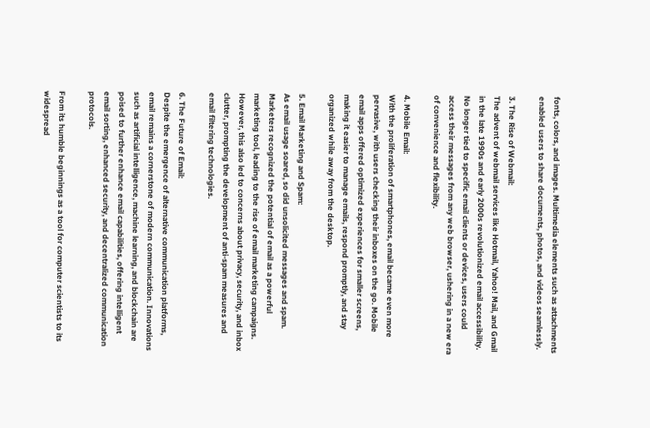fonts, colors, and images. Multimedia elements such as attachments enabled users to share documents, photos, and videos seamlessly.

3. The Rise of Webmail:
The advent of webmail services like Hotmail, Yahoo! Mail, and Gmail in the late 1990s and early 2000s revolutionized email accessibility. No longer tied to specific email clients or devices, users could access their messages from any web browser, ushering in a new era of convenience and flexibility.

4. Mobile Email:
With the proliferation of smartphones, email became even more pervasive, with users checking their inboxes on the go. Mobile email apps offered optimized experiences for smaller screens, making it easier to manage emails, respond promptly, and stay organized while away from the desktop.

5. Email Marketing and Spam:
As email usage soared, so did unsolicited messages and spam. Marketers recognized the potential of email as a powerful marketing tool, leading to the rise of email marketing campaigns. However, this also led to concerns about privacy, security, and inbox clutter, prompting the development of anti-spam measures and email filtering technologies.

6. The Future of Email:
Despite the emergence of alternative communication platforms, email remains a cornerstone of modern communication. Innovations such as artificial intelligence, machine learning, and blockchain are poised to further enhance email capabilities, offering intelligent email sorting, enhanced security, and decentralized communication protocols.

From its humble beginnings as a tool for computer scientists to its widespread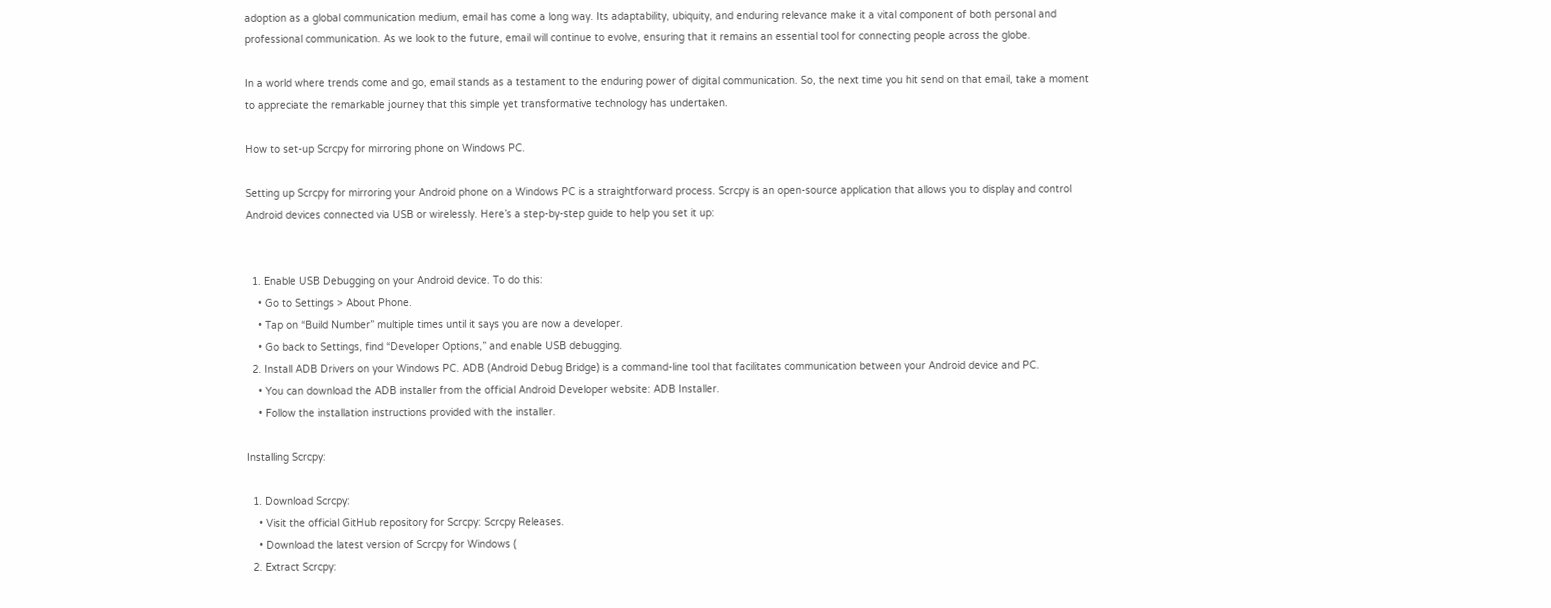adoption as a global communication medium, email has come a long way. Its adaptability, ubiquity, and enduring relevance make it a vital component of both personal and professional communication. As we look to the future, email will continue to evolve, ensuring that it remains an essential tool for connecting people across the globe.

In a world where trends come and go, email stands as a testament to the enduring power of digital communication. So, the next time you hit send on that email, take a moment to appreciate the remarkable journey that this simple yet transformative technology has undertaken.

How to set-up Scrcpy for mirroring phone on Windows PC.

Setting up Scrcpy for mirroring your Android phone on a Windows PC is a straightforward process. Scrcpy is an open-source application that allows you to display and control Android devices connected via USB or wirelessly. Here’s a step-by-step guide to help you set it up:


  1. Enable USB Debugging on your Android device. To do this:
    • Go to Settings > About Phone.
    • Tap on “Build Number” multiple times until it says you are now a developer.
    • Go back to Settings, find “Developer Options,” and enable USB debugging.
  2. Install ADB Drivers on your Windows PC. ADB (Android Debug Bridge) is a command-line tool that facilitates communication between your Android device and PC.
    • You can download the ADB installer from the official Android Developer website: ADB Installer.
    • Follow the installation instructions provided with the installer.

Installing Scrcpy:

  1. Download Scrcpy:
    • Visit the official GitHub repository for Scrcpy: Scrcpy Releases.
    • Download the latest version of Scrcpy for Windows (
  2. Extract Scrcpy: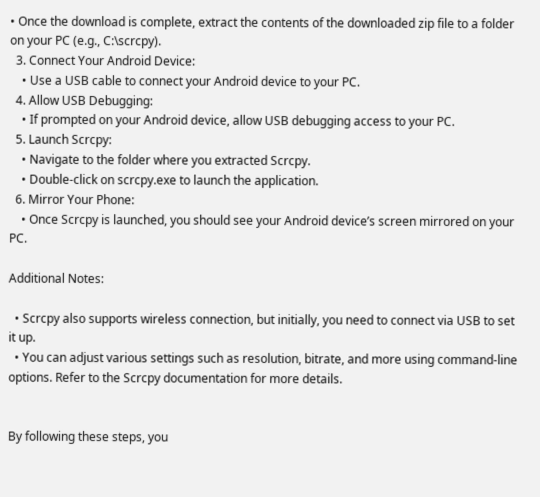• Once the download is complete, extract the contents of the downloaded zip file to a folder on your PC (e.g., C:\scrcpy).
  3. Connect Your Android Device:
    • Use a USB cable to connect your Android device to your PC.
  4. Allow USB Debugging:
    • If prompted on your Android device, allow USB debugging access to your PC.
  5. Launch Scrcpy:
    • Navigate to the folder where you extracted Scrcpy.
    • Double-click on scrcpy.exe to launch the application.
  6. Mirror Your Phone:
    • Once Scrcpy is launched, you should see your Android device’s screen mirrored on your PC.

Additional Notes:

  • Scrcpy also supports wireless connection, but initially, you need to connect via USB to set it up.
  • You can adjust various settings such as resolution, bitrate, and more using command-line options. Refer to the Scrcpy documentation for more details.


By following these steps, you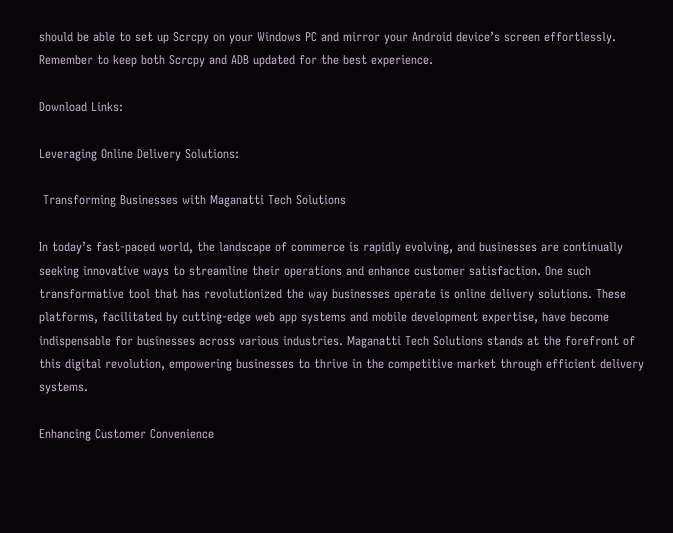should be able to set up Scrcpy on your Windows PC and mirror your Android device’s screen effortlessly. Remember to keep both Scrcpy and ADB updated for the best experience.

Download Links:

Leveraging Online Delivery Solutions:

 Transforming Businesses with Maganatti Tech Solutions

In today’s fast-paced world, the landscape of commerce is rapidly evolving, and businesses are continually seeking innovative ways to streamline their operations and enhance customer satisfaction. One such transformative tool that has revolutionized the way businesses operate is online delivery solutions. These platforms, facilitated by cutting-edge web app systems and mobile development expertise, have become indispensable for businesses across various industries. Maganatti Tech Solutions stands at the forefront of this digital revolution, empowering businesses to thrive in the competitive market through efficient delivery systems.

Enhancing Customer Convenience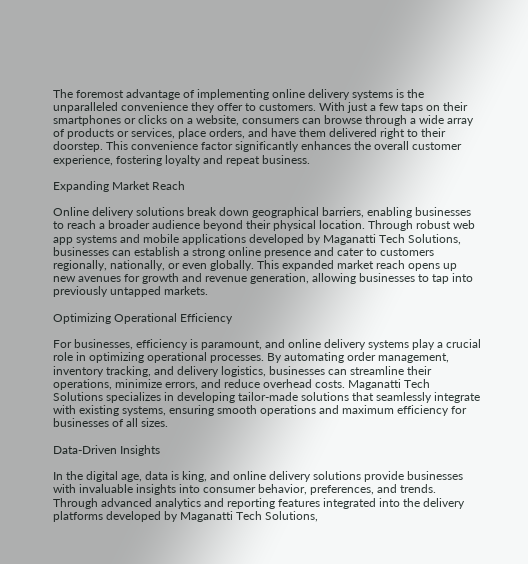The foremost advantage of implementing online delivery systems is the unparalleled convenience they offer to customers. With just a few taps on their smartphones or clicks on a website, consumers can browse through a wide array of products or services, place orders, and have them delivered right to their doorstep. This convenience factor significantly enhances the overall customer experience, fostering loyalty and repeat business.

Expanding Market Reach

Online delivery solutions break down geographical barriers, enabling businesses to reach a broader audience beyond their physical location. Through robust web app systems and mobile applications developed by Maganatti Tech Solutions, businesses can establish a strong online presence and cater to customers regionally, nationally, or even globally. This expanded market reach opens up new avenues for growth and revenue generation, allowing businesses to tap into previously untapped markets.

Optimizing Operational Efficiency

For businesses, efficiency is paramount, and online delivery systems play a crucial role in optimizing operational processes. By automating order management, inventory tracking, and delivery logistics, businesses can streamline their operations, minimize errors, and reduce overhead costs. Maganatti Tech Solutions specializes in developing tailor-made solutions that seamlessly integrate with existing systems, ensuring smooth operations and maximum efficiency for businesses of all sizes.

Data-Driven Insights

In the digital age, data is king, and online delivery solutions provide businesses with invaluable insights into consumer behavior, preferences, and trends. Through advanced analytics and reporting features integrated into the delivery platforms developed by Maganatti Tech Solutions,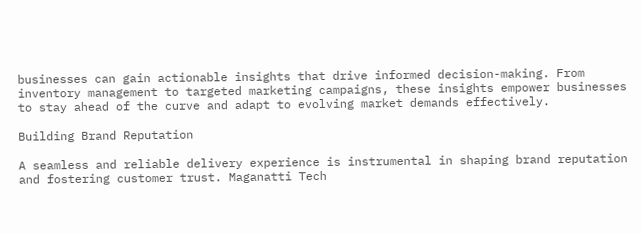businesses can gain actionable insights that drive informed decision-making. From inventory management to targeted marketing campaigns, these insights empower businesses to stay ahead of the curve and adapt to evolving market demands effectively.

Building Brand Reputation

A seamless and reliable delivery experience is instrumental in shaping brand reputation and fostering customer trust. Maganatti Tech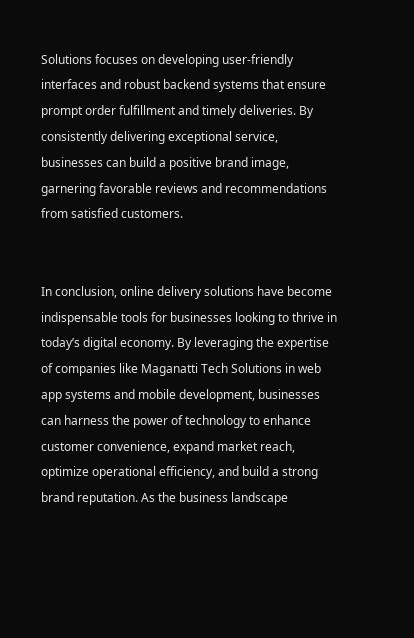Solutions focuses on developing user-friendly interfaces and robust backend systems that ensure prompt order fulfillment and timely deliveries. By consistently delivering exceptional service, businesses can build a positive brand image, garnering favorable reviews and recommendations from satisfied customers.


In conclusion, online delivery solutions have become indispensable tools for businesses looking to thrive in today’s digital economy. By leveraging the expertise of companies like Maganatti Tech Solutions in web app systems and mobile development, businesses can harness the power of technology to enhance customer convenience, expand market reach, optimize operational efficiency, and build a strong brand reputation. As the business landscape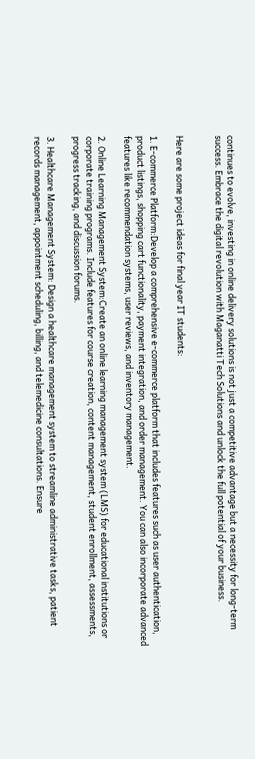continues to evolve, investing in online delivery solutions is not just a competitive advantage but a necessity for long-term success. Embrace the digital revolution with Maganatti Tech Solutions and unlock the full potential of your business.


Here are some project ideas for final year IT students:

1. E-commerce Platform:Develop a comprehensive e-commerce platform that includes features such as user authentication, product listings, shopping cart functionality, payment integration, and order management. You can also incorporate advanced features like recommendation systems, user reviews, and inventory management.

2. Online Learning Management System:Create an online learning management system (LMS) for educational institutions or corporate training programs. Include features for course creation, content management, student enrollment, assessments, progress tracking, and discussion forums.

3. Healthcare Management System: Design a healthcare management system to streamline administrative tasks, patient records management, appointment scheduling, billing, and telemedicine consultations. Ensure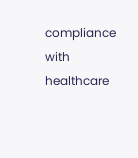compliance with healthcare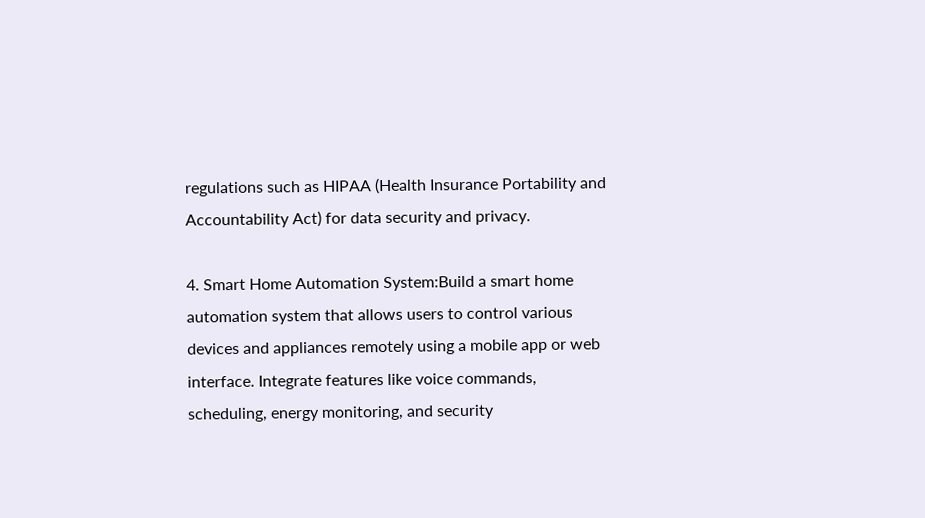regulations such as HIPAA (Health Insurance Portability and Accountability Act) for data security and privacy.

4. Smart Home Automation System:Build a smart home automation system that allows users to control various devices and appliances remotely using a mobile app or web interface. Integrate features like voice commands, scheduling, energy monitoring, and security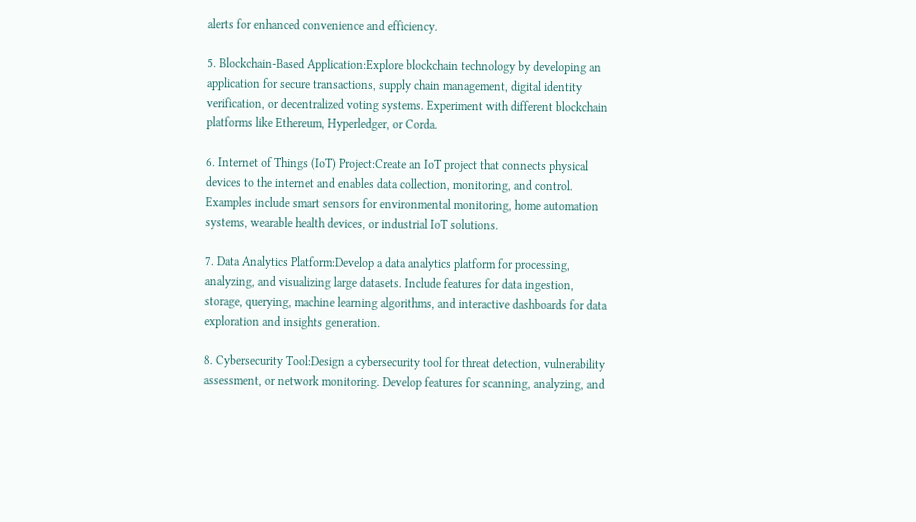alerts for enhanced convenience and efficiency.

5. Blockchain-Based Application:Explore blockchain technology by developing an application for secure transactions, supply chain management, digital identity verification, or decentralized voting systems. Experiment with different blockchain platforms like Ethereum, Hyperledger, or Corda.

6. Internet of Things (IoT) Project:Create an IoT project that connects physical devices to the internet and enables data collection, monitoring, and control. Examples include smart sensors for environmental monitoring, home automation systems, wearable health devices, or industrial IoT solutions.

7. Data Analytics Platform:Develop a data analytics platform for processing, analyzing, and visualizing large datasets. Include features for data ingestion, storage, querying, machine learning algorithms, and interactive dashboards for data exploration and insights generation.

8. Cybersecurity Tool:Design a cybersecurity tool for threat detection, vulnerability assessment, or network monitoring. Develop features for scanning, analyzing, and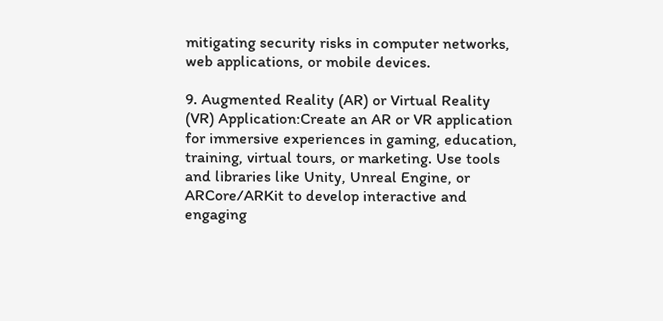mitigating security risks in computer networks, web applications, or mobile devices.

9. Augmented Reality (AR) or Virtual Reality (VR) Application:Create an AR or VR application for immersive experiences in gaming, education, training, virtual tours, or marketing. Use tools and libraries like Unity, Unreal Engine, or ARCore/ARKit to develop interactive and engaging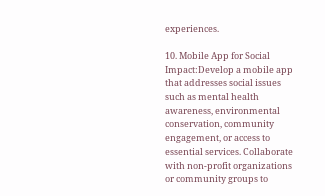experiences.

10. Mobile App for Social Impact:Develop a mobile app that addresses social issues such as mental health awareness, environmental conservation, community engagement, or access to essential services. Collaborate with non-profit organizations or community groups to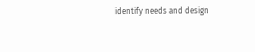identify needs and design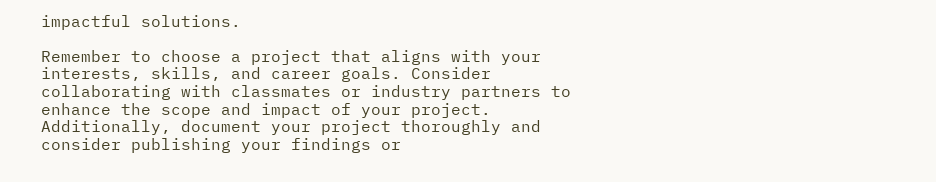impactful solutions.

Remember to choose a project that aligns with your interests, skills, and career goals. Consider collaborating with classmates or industry partners to enhance the scope and impact of your project. Additionally, document your project thoroughly and consider publishing your findings or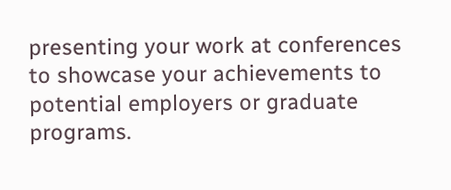presenting your work at conferences to showcase your achievements to potential employers or graduate programs.